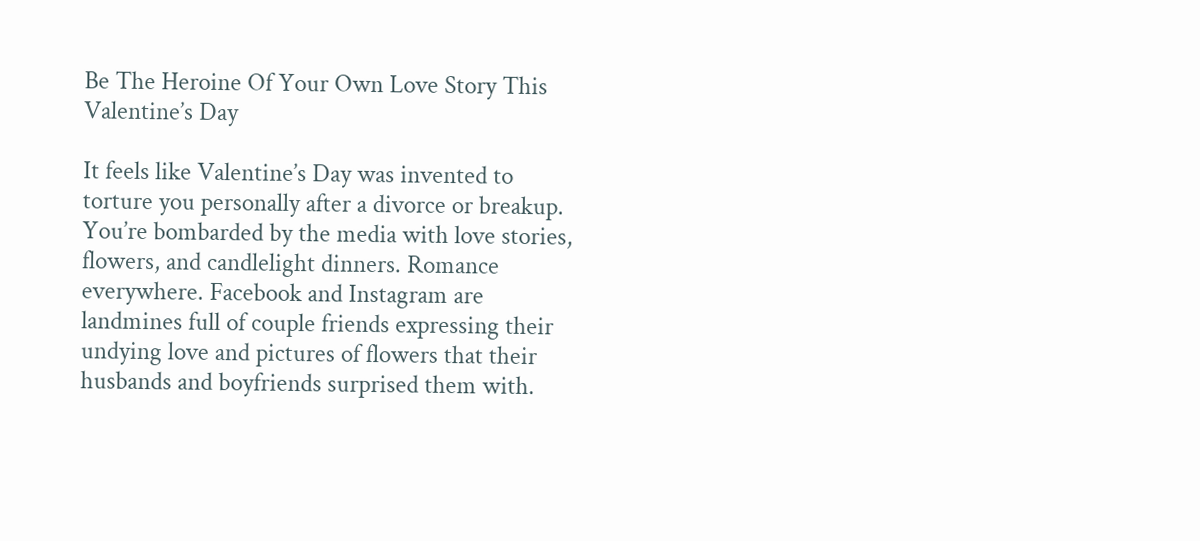Be The Heroine Of Your Own Love Story This Valentine’s Day

It feels like Valentine’s Day was invented to torture you personally after a divorce or breakup. You’re bombarded by the media with love stories, flowers, and candlelight dinners. Romance everywhere. Facebook and Instagram are landmines full of couple friends expressing their undying love and pictures of flowers that their husbands and boyfriends surprised them with.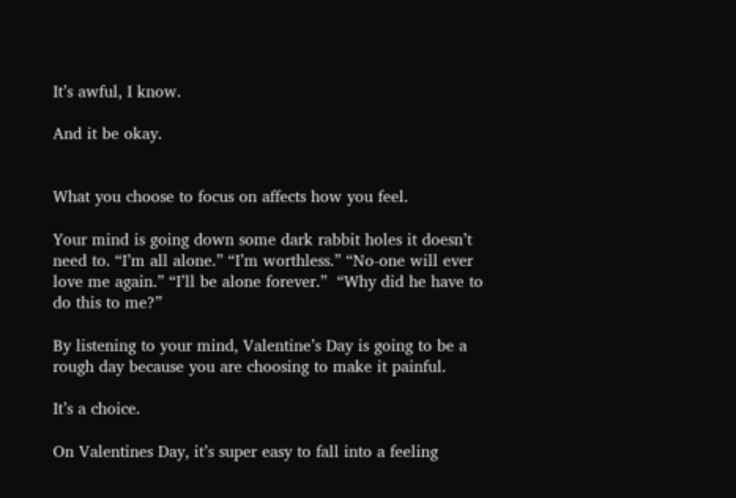It’s awful, I know.

And it be okay.


What you choose to focus on affects how you feel.

Your mind is going down some dark rabbit holes it doesn’t need to. “I’m all alone.” “I’m worthless.” “No-one will ever love me again.” “I’ll be alone forever.”  “Why did he have to do this to me?”

By listening to your mind, Valentine’s Day is going to be a rough day because you are choosing to make it painful.

It’s a choice.

On Valentines Day, it’s super easy to fall into a feeling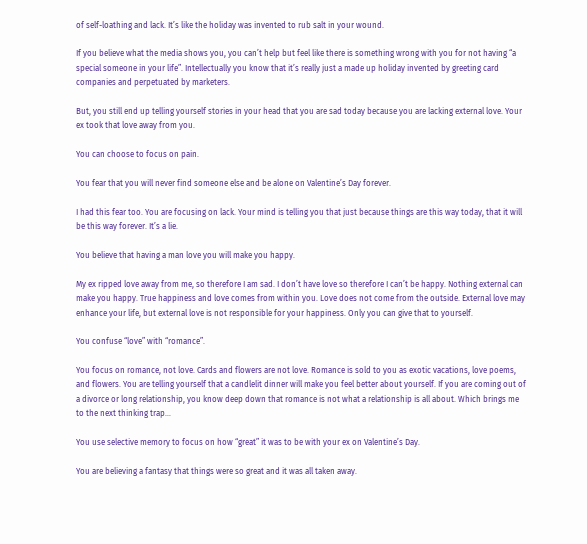of self-loathing and lack. It’s like the holiday was invented to rub salt in your wound.

If you believe what the media shows you, you can’t help but feel like there is something wrong with you for not having “a special someone in your life”. Intellectually you know that it’s really just a made up holiday invented by greeting card companies and perpetuated by marketers.

But, you still end up telling yourself stories in your head that you are sad today because you are lacking external love. Your ex took that love away from you.

You can choose to focus on pain.

You fear that you will never find someone else and be alone on Valentine’s Day forever.

I had this fear too. You are focusing on lack. Your mind is telling you that just because things are this way today, that it will be this way forever. It’s a lie.

You believe that having a man love you will make you happy.

My ex ripped love away from me, so therefore I am sad. I don’t have love so therefore I can’t be happy. Nothing external can make you happy. True happiness and love comes from within you. Love does not come from the outside. External love may enhance your life, but external love is not responsible for your happiness. Only you can give that to yourself.

You confuse “love” with “romance”.

You focus on romance, not love. Cards and flowers are not love. Romance is sold to you as exotic vacations, love poems, and flowers. You are telling yourself that a candlelit dinner will make you feel better about yourself. If you are coming out of a divorce or long relationship, you know deep down that romance is not what a relationship is all about. Which brings me to the next thinking trap…

You use selective memory to focus on how “great” it was to be with your ex on Valentine’s Day.

You are believing a fantasy that things were so great and it was all taken away.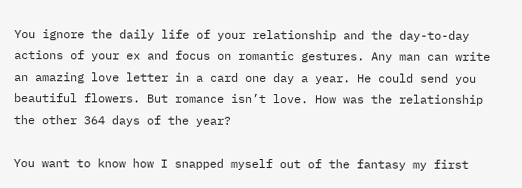You ignore the daily life of your relationship and the day-to-day actions of your ex and focus on romantic gestures. Any man can write an amazing love letter in a card one day a year. He could send you beautiful flowers. But romance isn’t love. How was the relationship the other 364 days of the year?

You want to know how I snapped myself out of the fantasy my first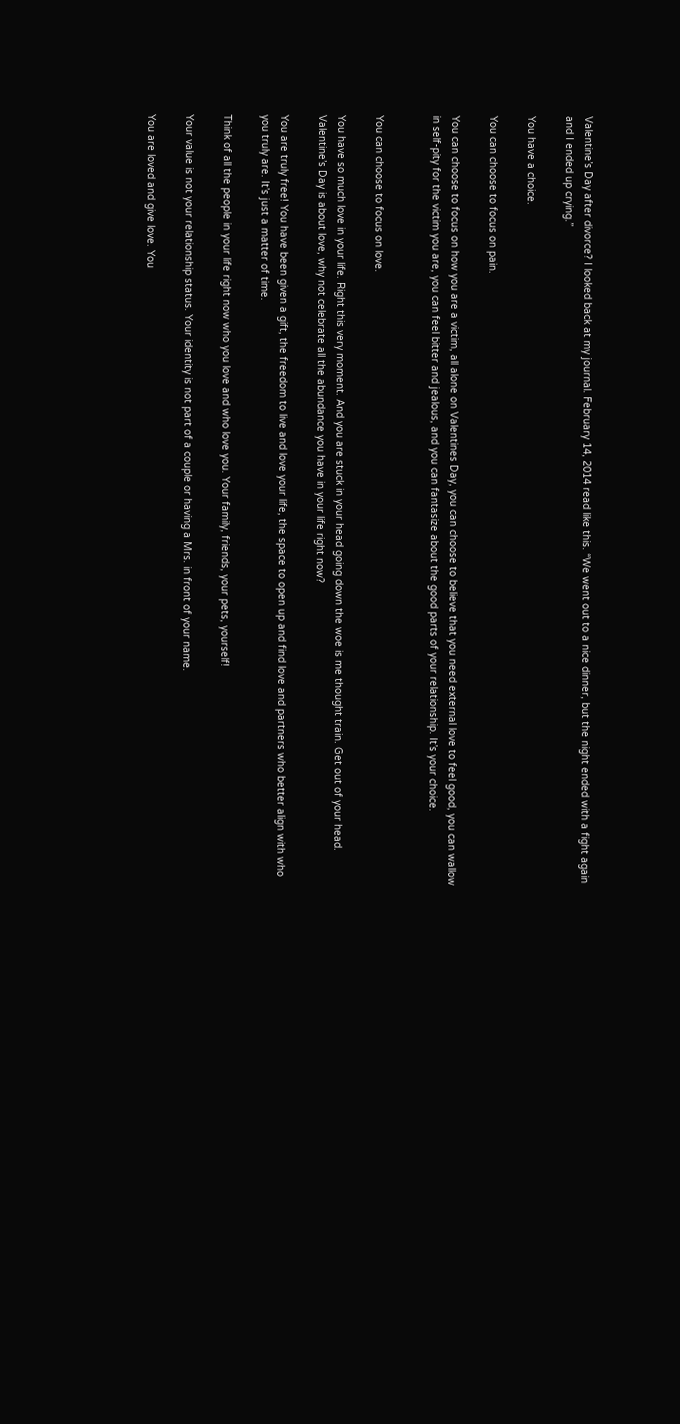Valentine’s Day after divorce? I looked back at my journal. February 14, 2014 read like this. “We went out to a nice dinner, but the night ended with a fight again and I ended up crying.”

You have a choice.

You can choose to focus on pain.

You can choose to focus on how you are a victim, all alone on Valentines Day, you can choose to believe that you need external love to feel good, you can wallow in self-pity for the victim you are, you can feel bitter and jealous, and you can fantasize about the good parts of your relationship. It’s your choice.


You can choose to focus on love.

You have so much love in your life. Right this very moment. And you are stuck in your head going down the woe is me thought train. Get out of your head. Valentine’s Day is about love, why not celebrate all the abundance you have in your life right now?

You are truly free! You have been given a gift, the freedom to live and love your life, the space to open up and find love and partners who better align with who you truly are. It’s just a matter of time.

Think of all the people in your life right now who you love and who love you. Your family, friends, your pets, yourself!

Your value is not your relationship status. Your identity is not part of a couple or having a Mrs. in front of your name.

You are loved and give love. You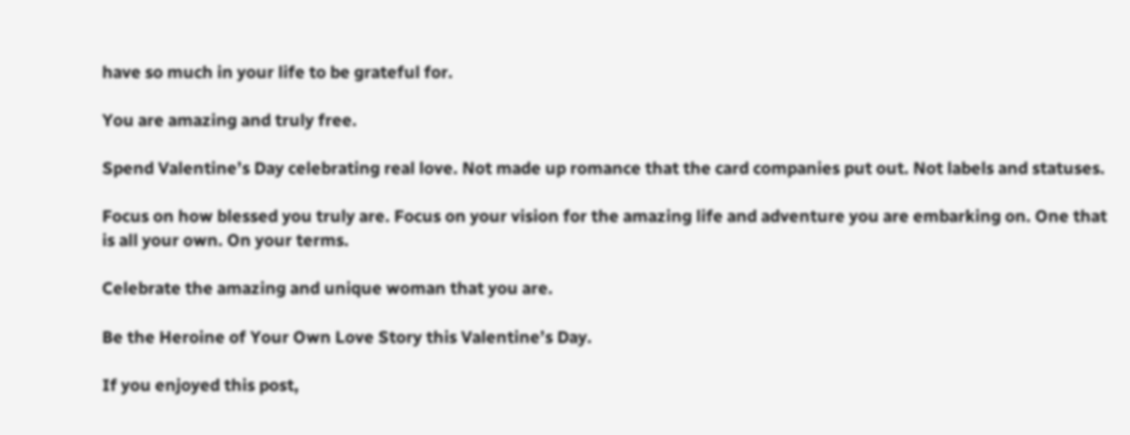have so much in your life to be grateful for.

You are amazing and truly free.

Spend Valentine’s Day celebrating real love. Not made up romance that the card companies put out. Not labels and statuses.

Focus on how blessed you truly are. Focus on your vision for the amazing life and adventure you are embarking on. One that is all your own. On your terms.

Celebrate the amazing and unique woman that you are.

Be the Heroine of Your Own Love Story this Valentine’s Day.

If you enjoyed this post,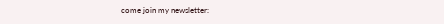come join my newsletter: